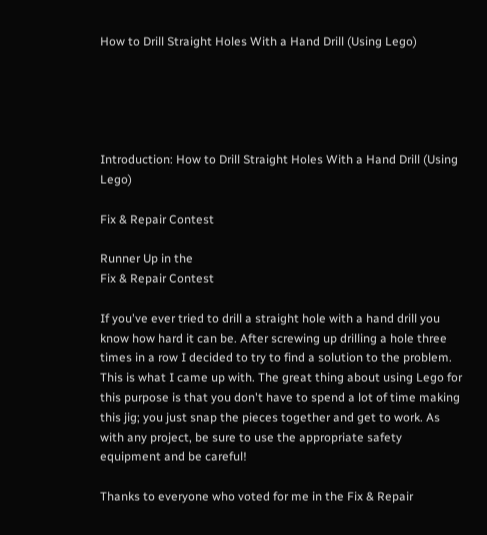How to Drill Straight Holes With a Hand Drill (Using Lego)





Introduction: How to Drill Straight Holes With a Hand Drill (Using Lego)

Fix & Repair Contest

Runner Up in the
Fix & Repair Contest

If you've ever tried to drill a straight hole with a hand drill you know how hard it can be. After screwing up drilling a hole three times in a row I decided to try to find a solution to the problem. This is what I came up with. The great thing about using Lego for this purpose is that you don't have to spend a lot of time making this jig; you just snap the pieces together and get to work. As with any project, be sure to use the appropriate safety equipment and be careful!

Thanks to everyone who voted for me in the Fix & Repair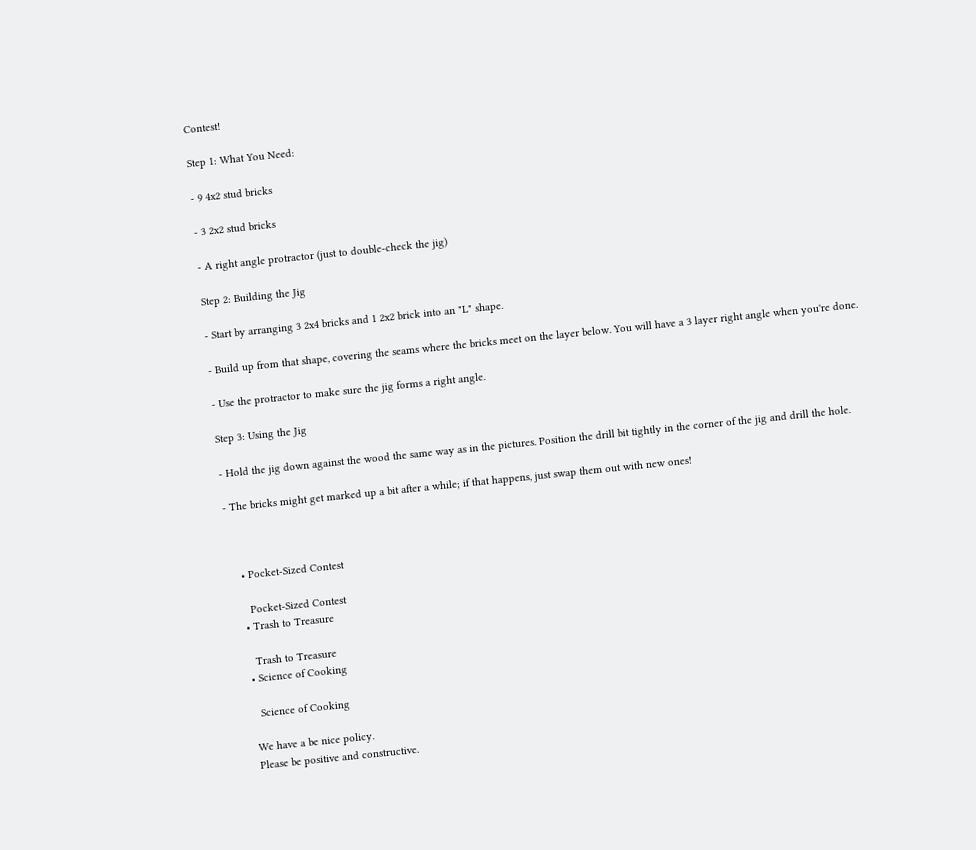Contest!

Step 1: What You Need:

- 9 4x2 stud bricks

- 3 2x2 stud bricks

- A right angle protractor (just to double-check the jig)

Step 2: Building the Jig

- Start by arranging 3 2x4 bricks and 1 2x2 brick into an "L" shape.

- Build up from that shape, covering the seams where the bricks meet on the layer below. You will have a 3 layer right angle when you're done.

- Use the protractor to make sure the jig forms a right angle.

Step 3: Using the Jig

- Hold the jig down against the wood the same way as in the pictures. Position the drill bit tightly in the corner of the jig and drill the hole.

- The bricks might get marked up a bit after a while; if that happens, just swap them out with new ones!



    • Pocket-Sized Contest

      Pocket-Sized Contest
    • Trash to Treasure

      Trash to Treasure
    • Science of Cooking

      Science of Cooking

    We have a be nice policy.
    Please be positive and constructive.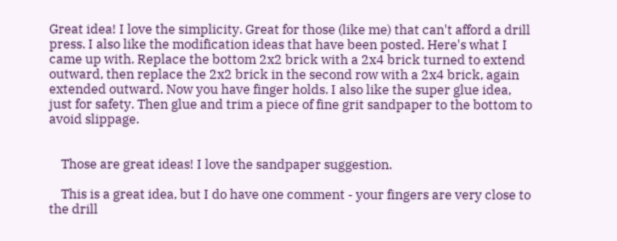Great idea! I love the simplicity. Great for those (like me) that can't afford a drill press. I also like the modification ideas that have been posted. Here's what I came up with. Replace the bottom 2x2 brick with a 2x4 brick turned to extend outward, then replace the 2x2 brick in the second row with a 2x4 brick, again extended outward. Now you have finger holds. I also like the super glue idea, just for safety. Then glue and trim a piece of fine grit sandpaper to the bottom to avoid slippage.


    Those are great ideas! I love the sandpaper suggestion.

    This is a great idea, but I do have one comment - your fingers are very close to the drill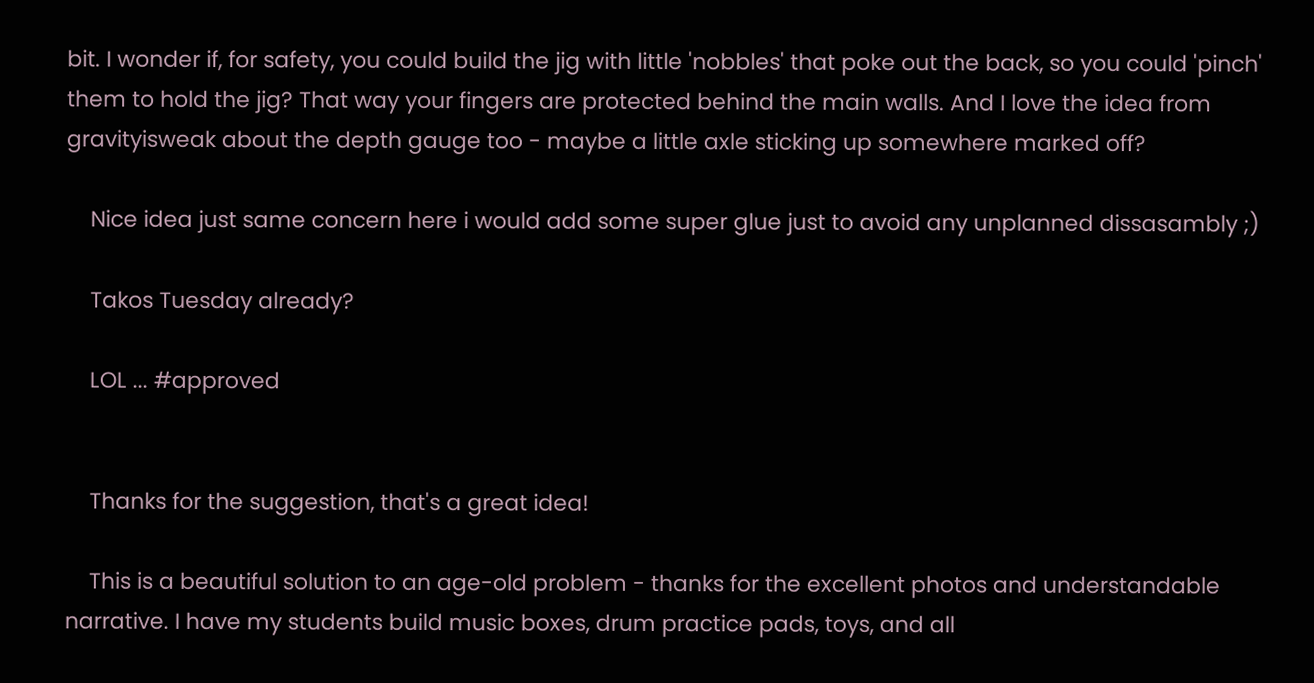bit. I wonder if, for safety, you could build the jig with little 'nobbles' that poke out the back, so you could 'pinch' them to hold the jig? That way your fingers are protected behind the main walls. And I love the idea from gravityisweak about the depth gauge too - maybe a little axle sticking up somewhere marked off?

    Nice idea just same concern here i would add some super glue just to avoid any unplanned dissasambly ;)

    Takos Tuesday already?

    LOL ... #approved


    Thanks for the suggestion, that's a great idea!

    This is a beautiful solution to an age-old problem - thanks for the excellent photos and understandable narrative. I have my students build music boxes, drum practice pads, toys, and all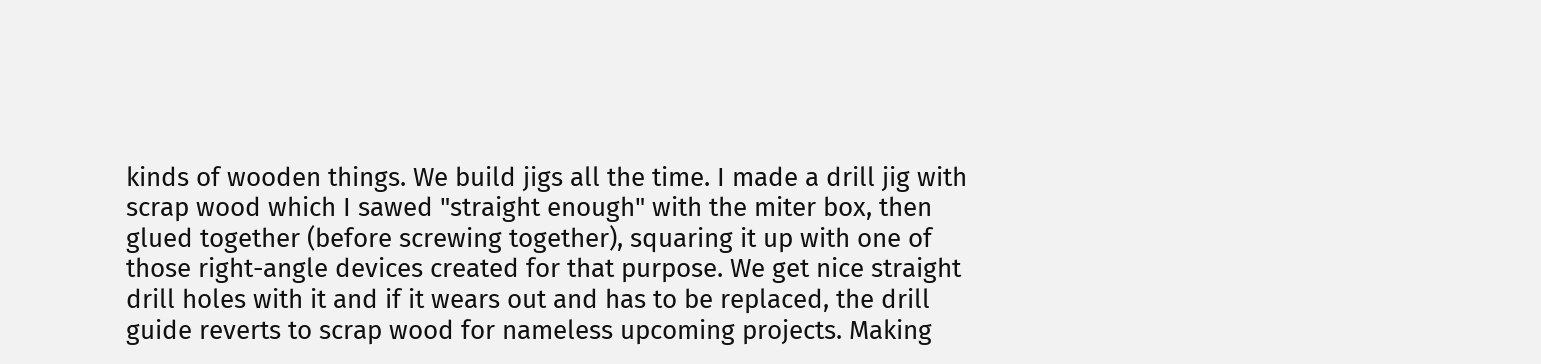kinds of wooden things. We build jigs all the time. I made a drill jig with scrap wood which I sawed "straight enough" with the miter box, then glued together (before screwing together), squaring it up with one of those right-angle devices created for that purpose. We get nice straight drill holes with it and if it wears out and has to be replaced, the drill guide reverts to scrap wood for nameless upcoming projects. Making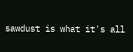sawdust is what it's all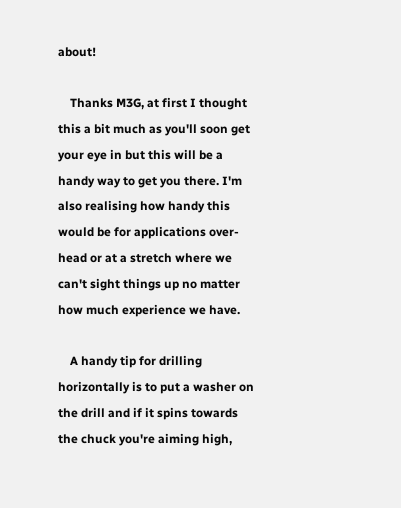about!

    Thanks M3G, at first I thought this a bit much as you'll soon get your eye in but this will be a handy way to get you there. I'm also realising how handy this would be for applications over-head or at a stretch where we can't sight things up no matter how much experience we have.

    A handy tip for drilling horizontally is to put a washer on the drill and if it spins towards the chuck you're aiming high,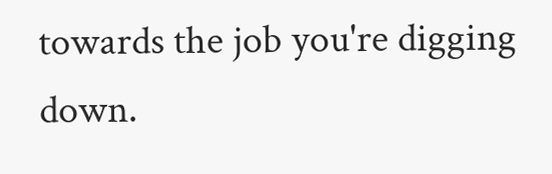towards the job you're digging down.